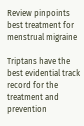Review pinpoints best treatment for menstrual migraine

Triptans have the best evidential track record for the treatment and prevention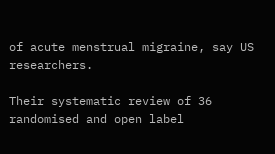of acute menstrual migraine, say US researchers.

Their systematic review of 36 randomised and open label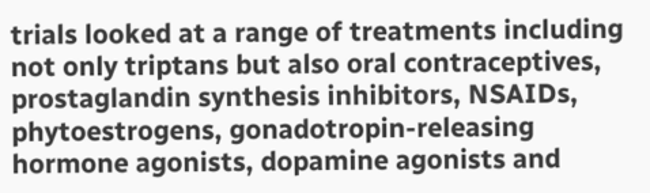trials looked at a range of treatments including not only triptans but also oral contraceptives, prostaglandin synthesis inhibitors, NSAIDs, phytoestrogens, gonadotropin-releasing hormone agonists, dopamine agonists and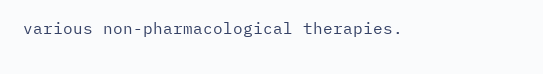various non-pharmacological therapies.